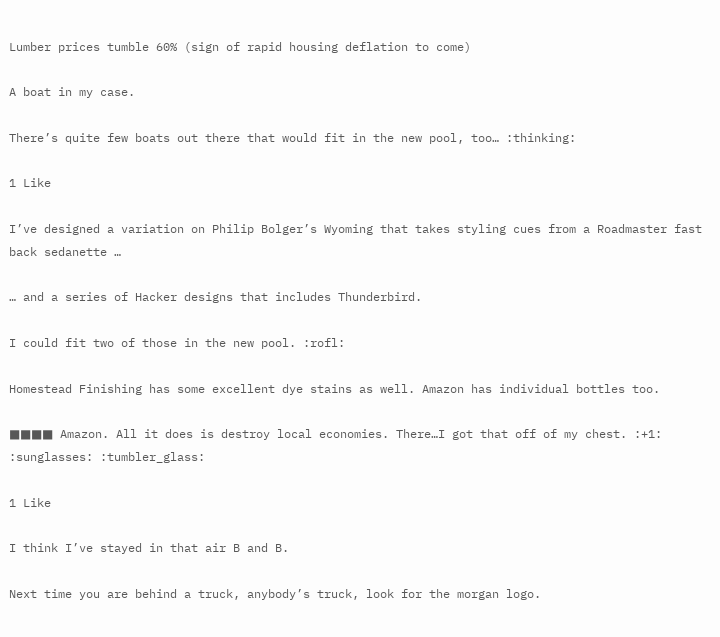Lumber prices tumble 60% (sign of rapid housing deflation to come)

A boat in my case.

There’s quite few boats out there that would fit in the new pool, too… :thinking:

1 Like

I’ve designed a variation on Philip Bolger’s Wyoming that takes styling cues from a Roadmaster fast back sedanette …

… and a series of Hacker designs that includes Thunderbird.

I could fit two of those in the new pool. :rofl:

Homestead Finishing has some excellent dye stains as well. Amazon has individual bottles too.

■■■■ Amazon. All it does is destroy local economies. There…I got that off of my chest. :+1: :sunglasses: :tumbler_glass:

1 Like

I think I’ve stayed in that air B and B.

Next time you are behind a truck, anybody’s truck, look for the morgan logo.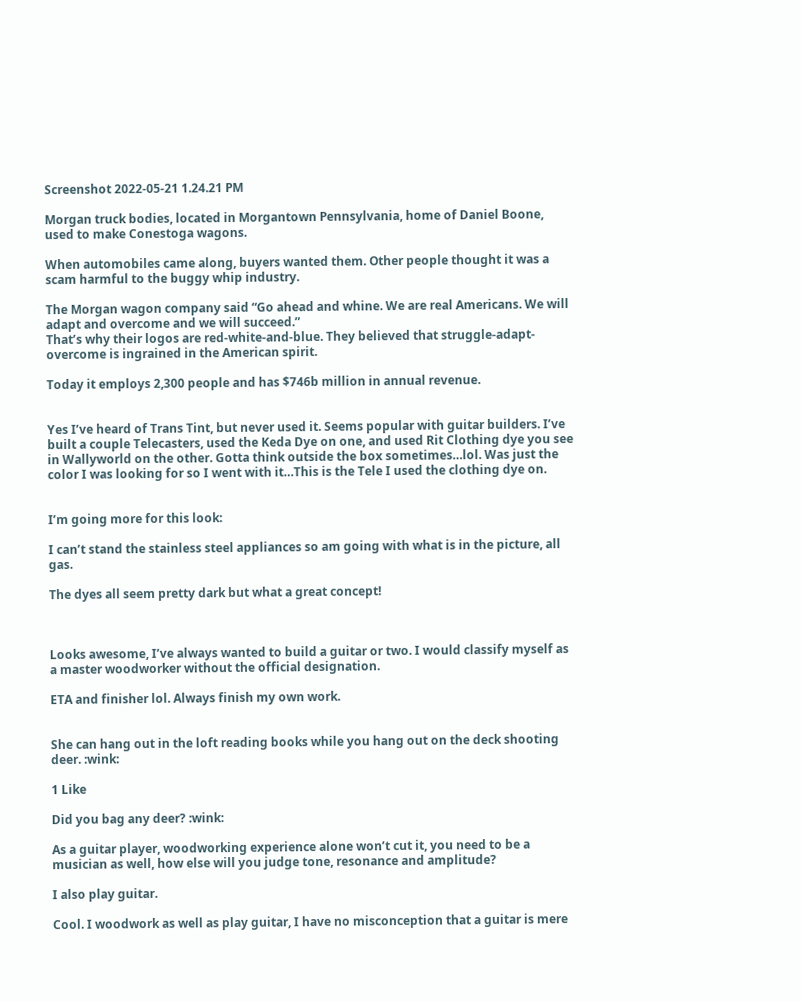Screenshot 2022-05-21 1.24.21 PM

Morgan truck bodies, located in Morgantown Pennsylvania, home of Daniel Boone, used to make Conestoga wagons.

When automobiles came along, buyers wanted them. Other people thought it was a scam harmful to the buggy whip industry.

The Morgan wagon company said “Go ahead and whine. We are real Americans. We will adapt and overcome and we will succeed.”
That’s why their logos are red-white-and-blue. They believed that struggle-adapt-overcome is ingrained in the American spirit.

Today it employs 2,300 people and has $746b million in annual revenue.


Yes I’ve heard of Trans Tint, but never used it. Seems popular with guitar builders. I’ve built a couple Telecasters, used the Keda Dye on one, and used Rit Clothing dye you see in Wallyworld on the other. Gotta think outside the box sometimes…lol. Was just the color I was looking for so I went with it…This is the Tele I used the clothing dye on.


I’m going more for this look:

I can’t stand the stainless steel appliances so am going with what is in the picture, all gas.

The dyes all seem pretty dark but what a great concept!



Looks awesome, I’ve always wanted to build a guitar or two. I would classify myself as a master woodworker without the official designation.

ETA and finisher lol. Always finish my own work.


She can hang out in the loft reading books while you hang out on the deck shooting deer. :wink:

1 Like

Did you bag any deer? :wink:

As a guitar player, woodworking experience alone won’t cut it, you need to be a musician as well, how else will you judge tone, resonance and amplitude?

I also play guitar.

Cool. I woodwork as well as play guitar, I have no misconception that a guitar is mere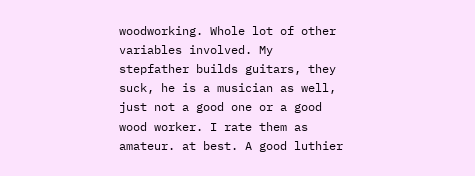woodworking. Whole lot of other variables involved. My stepfather builds guitars, they suck, he is a musician as well, just not a good one or a good wood worker. I rate them as amateur. at best. A good luthier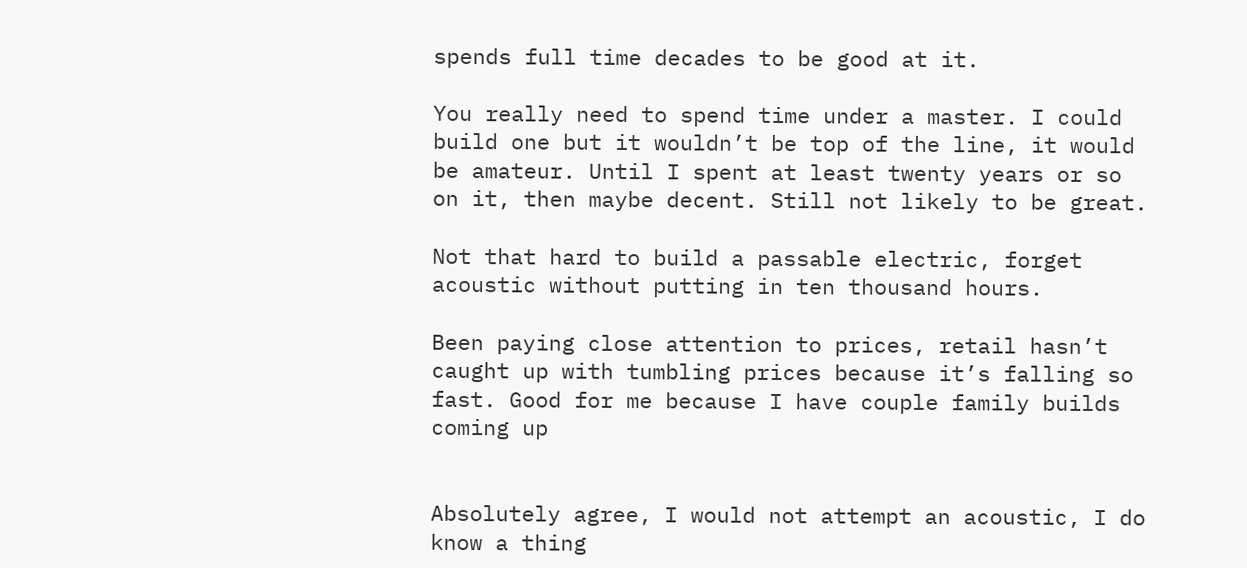spends full time decades to be good at it.

You really need to spend time under a master. I could build one but it wouldn’t be top of the line, it would be amateur. Until I spent at least twenty years or so on it, then maybe decent. Still not likely to be great.

Not that hard to build a passable electric, forget acoustic without putting in ten thousand hours.

Been paying close attention to prices, retail hasn’t caught up with tumbling prices because it’s falling so fast. Good for me because I have couple family builds coming up


Absolutely agree, I would not attempt an acoustic, I do know a thing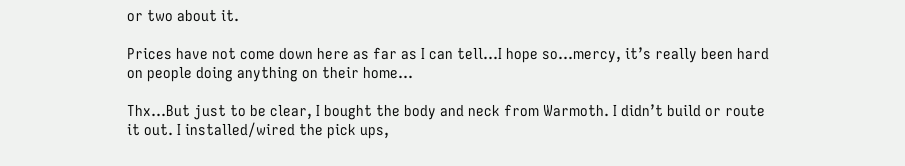or two about it.

Prices have not come down here as far as I can tell…I hope so…mercy, it’s really been hard on people doing anything on their home…

Thx…But just to be clear, I bought the body and neck from Warmoth. I didn’t build or route it out. I installed/wired the pick ups,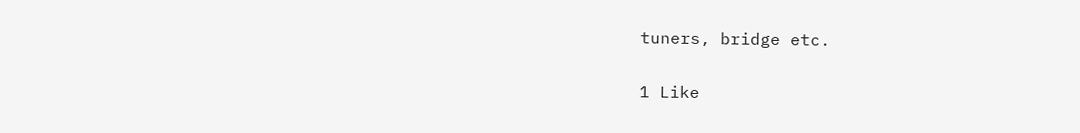tuners, bridge etc.

1 Like